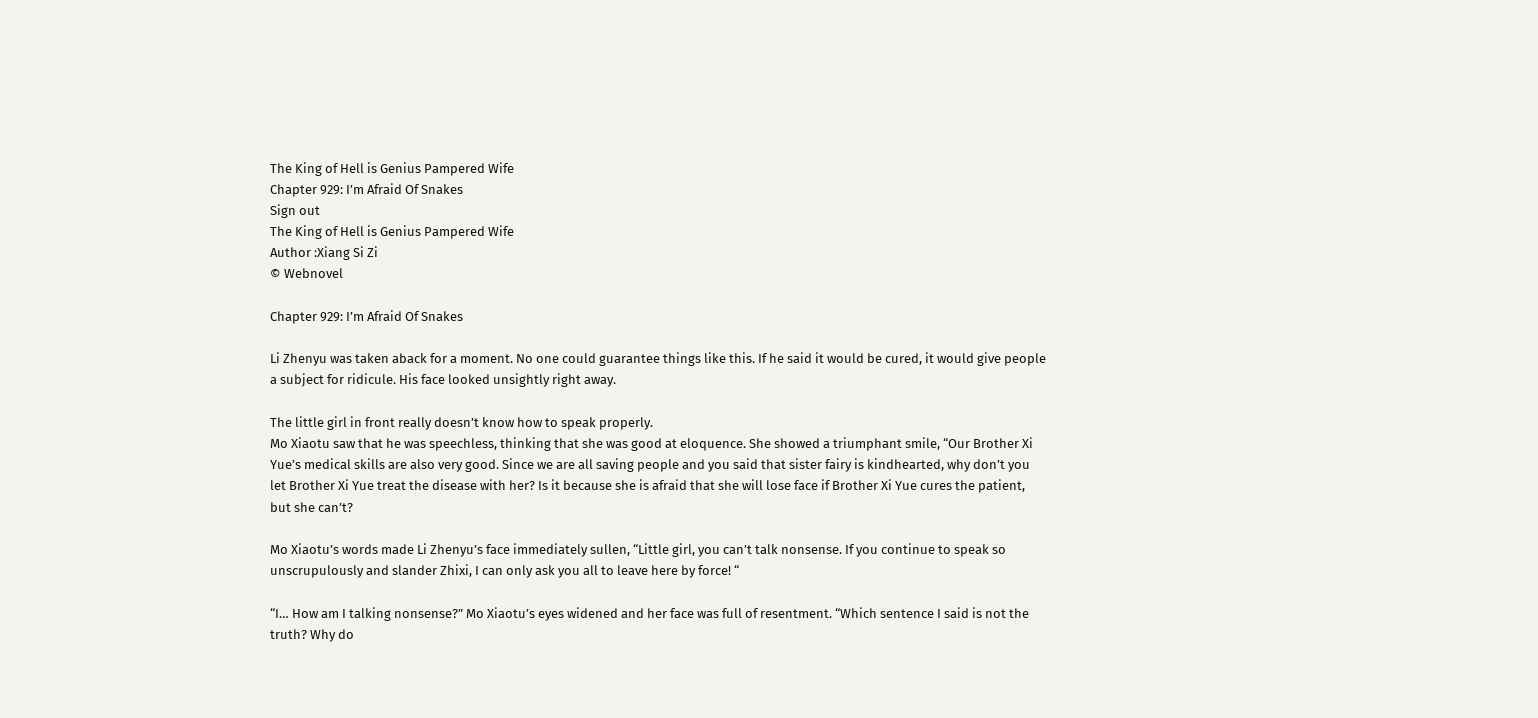The King of Hell is Genius Pampered Wife
Chapter 929: I’m Afraid Of Snakes
Sign out
The King of Hell is Genius Pampered Wife
Author :Xiang Si Zi
© Webnovel

Chapter 929: I’m Afraid Of Snakes

Li Zhenyu was taken aback for a moment. No one could guarantee things like this. If he said it would be cured, it would give people a subject for ridicule. His face looked unsightly right away.

The little girl in front really doesn’t know how to speak properly.
Mo Xiaotu saw that he was speechless, thinking that she was good at eloquence. She showed a triumphant smile, “Our Brother Xi Yue’s medical skills are also very good. Since we are all saving people and you said that sister fairy is kindhearted, why don’t you let Brother Xi Yue treat the disease with her? Is it because she is afraid that she will lose face if Brother Xi Yue cures the patient, but she can’t?

Mo Xiaotu’s words made Li Zhenyu’s face immediately sullen, “Little girl, you can’t talk nonsense. If you continue to speak so unscrupulously and slander Zhixi, I can only ask you all to leave here by force! “

“I… How am I talking nonsense?” Mo Xiaotu’s eyes widened and her face was full of resentment. “Which sentence I said is not the truth? Why do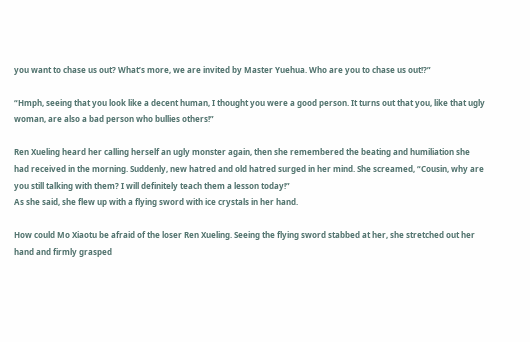you want to chase us out? What’s more, we are invited by Master Yuehua. Who are you to chase us out!?”

“Hmph, seeing that you look like a decent human, I thought you were a good person. It turns out that you, like that ugly woman, are also a bad person who bullies others!”

Ren Xueling heard her calling herself an ugly monster again, then she remembered the beating and humiliation she had received in the morning. Suddenly, new hatred and old hatred surged in her mind. She screamed, “Cousin, why are you still talking with them? I will definitely teach them a lesson today!”
As she said, she flew up with a flying sword with ice crystals in her hand.

How could Mo Xiaotu be afraid of the loser Ren Xueling. Seeing the flying sword stabbed at her, she stretched out her hand and firmly grasped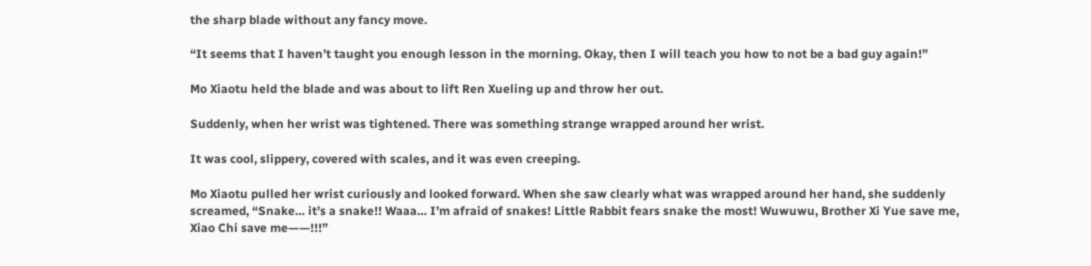the sharp blade without any fancy move.

“It seems that I haven’t taught you enough lesson in the morning. Okay, then I will teach you how to not be a bad guy again!”

Mo Xiaotu held the blade and was about to lift Ren Xueling up and throw her out.

Suddenly, when her wrist was tightened. There was something strange wrapped around her wrist.

It was cool, slippery, covered with scales, and it was even creeping.

Mo Xiaotu pulled her wrist curiously and looked forward. When she saw clearly what was wrapped around her hand, she suddenly screamed, “Snake… it’s a snake!! Waaa… I’m afraid of snakes! Little Rabbit fears snake the most! Wuwuwu, Brother Xi Yue save me, Xiao Chi save me——!!!”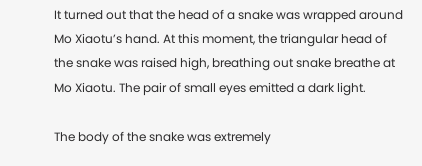It turned out that the head of a snake was wrapped around Mo Xiaotu’s hand. At this moment, the triangular head of the snake was raised high, breathing out snake breathe at Mo Xiaotu. The pair of small eyes emitted a dark light.

The body of the snake was extremely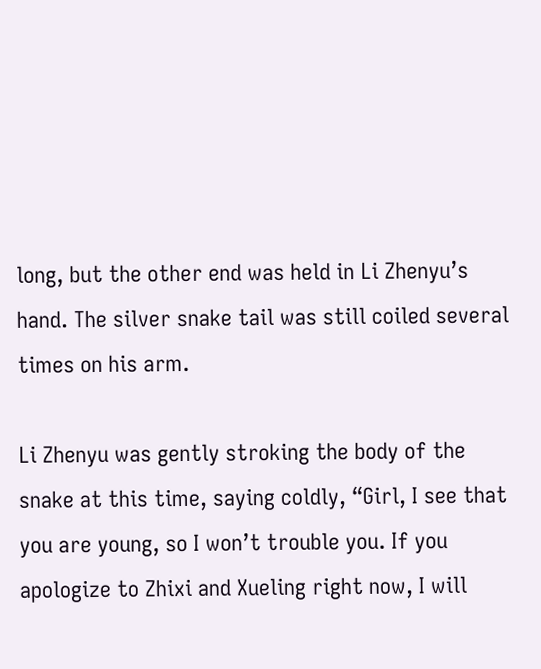long, but the other end was held in Li Zhenyu’s hand. The silver snake tail was still coiled several times on his arm.

Li Zhenyu was gently stroking the body of the snake at this time, saying coldly, “Girl, I see that you are young, so I won’t trouble you. If you apologize to Zhixi and Xueling right now, I will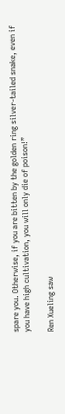spare you. Otherwise, if you are bitten by the golden ring silver-tailed snake, even if you have high cultivation, you will only die of poison!”

Ren Xueling saw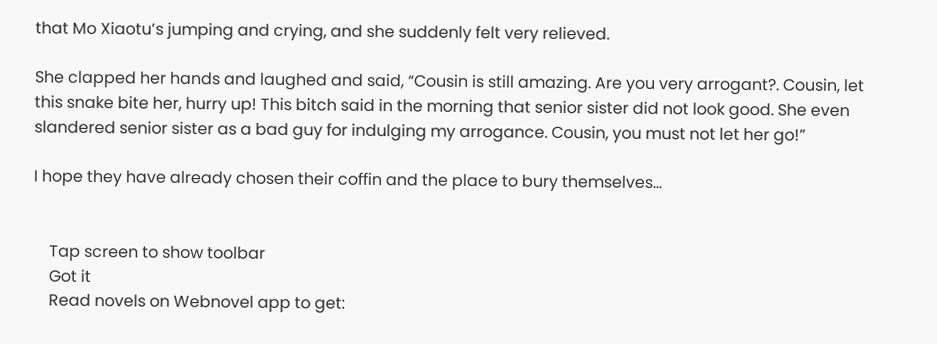that Mo Xiaotu’s jumping and crying, and she suddenly felt very relieved.

She clapped her hands and laughed and said, “Cousin is still amazing. Are you very arrogant?. Cousin, let this snake bite her, hurry up! This bitch said in the morning that senior sister did not look good. She even slandered senior sister as a bad guy for indulging my arrogance. Cousin, you must not let her go!”

I hope they have already chosen their coffin and the place to bury themselves…


    Tap screen to show toolbar
    Got it
    Read novels on Webnovel app to get: